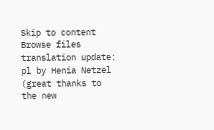Skip to content
Browse files
translation update: pl by Henia Netzel (great thanks to the new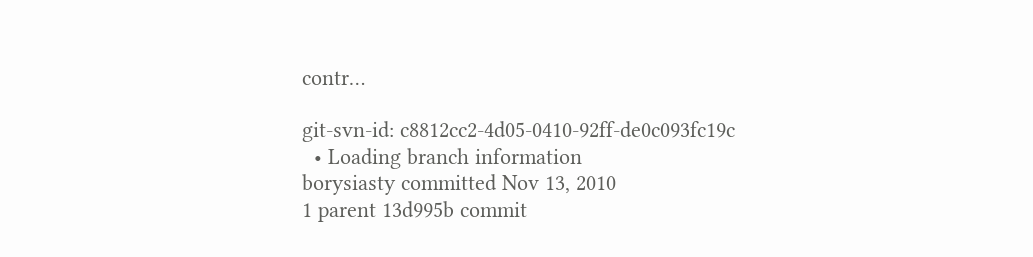contr…

git-svn-id: c8812cc2-4d05-0410-92ff-de0c093fc19c
  • Loading branch information
borysiasty committed Nov 13, 2010
1 parent 13d995b commit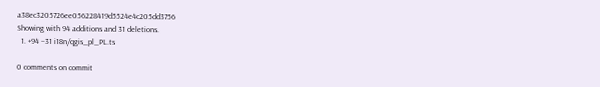a38ec3205726ee056228419d5524e4c205dd3756
Showing with 94 additions and 31 deletions.
  1. +94 −31 i18n/qgis_pl_PL.ts

0 comments on commit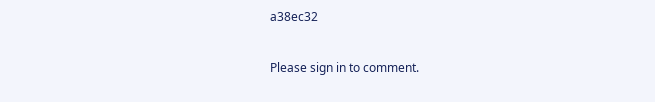a38ec32

Please sign in to comment.